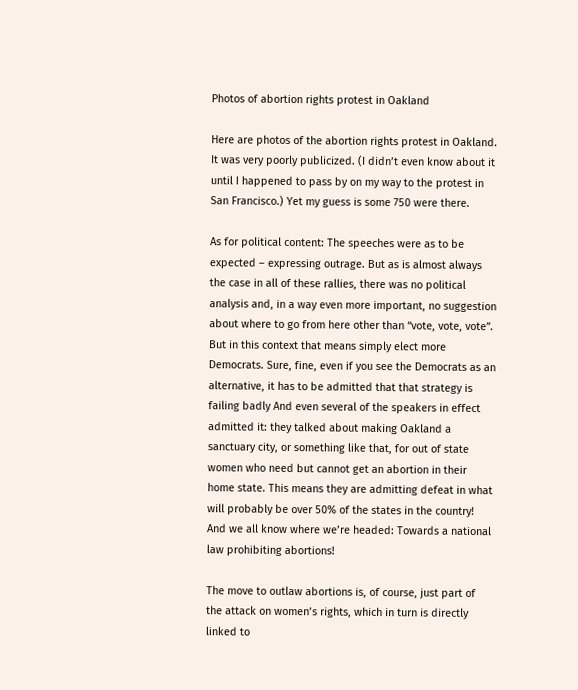Photos of abortion rights protest in Oakland

Here are photos of the abortion rights protest in Oakland. It was very poorly publicized. (I didn’t even know about it until I happened to pass by on my way to the protest in San Francisco.) Yet my guess is some 750 were there.

As for political content: The speeches were as to be expected – expressing outrage. But as is almost always the case in all of these rallies, there was no political analysis and, in a way even more important, no suggestion about where to go from here other than “vote, vote, vote”. But in this context that means simply elect more Democrats. Sure, fine, even if you see the Democrats as an alternative, it has to be admitted that that strategy is failing badly And even several of the speakers in effect admitted it: they talked about making Oakland a sanctuary city, or something like that, for out of state women who need but cannot get an abortion in their home state. This means they are admitting defeat in what will probably be over 50% of the states in the country! And we all know where we’re headed: Towards a national law prohibiting abortions!

The move to outlaw abortions is, of course, just part of the attack on women’s rights, which in turn is directly linked to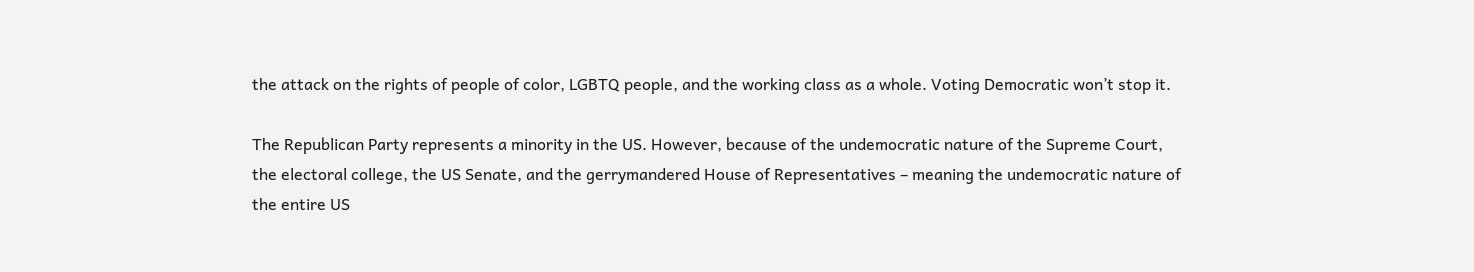the attack on the rights of people of color, LGBTQ people, and the working class as a whole. Voting Democratic won’t stop it.

The Republican Party represents a minority in the US. However, because of the undemocratic nature of the Supreme Court, the electoral college, the US Senate, and the gerrymandered House of Representatives – meaning the undemocratic nature of the entire US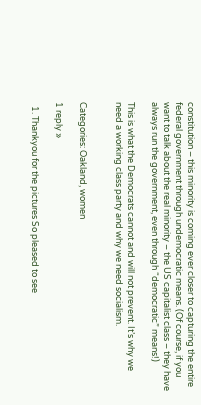constitution – this minority is coming ever closer to capturing the entire federal government through undemocratic means. (Of course, if you want to talk about the real minority – the US capitalist class – they have always run the government, even through “democratic” means!)

This is what the Democrats cannot and will not prevent. It’s why we need a working class party and why we need socialism.


Categories: Oakland, women

1 reply »

  1. Thankyou for the pictures So pleased to see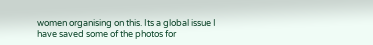women organising on this. Its a global issue I have saved some of the photos for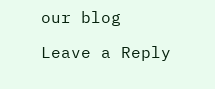our blog

Leave a Reply